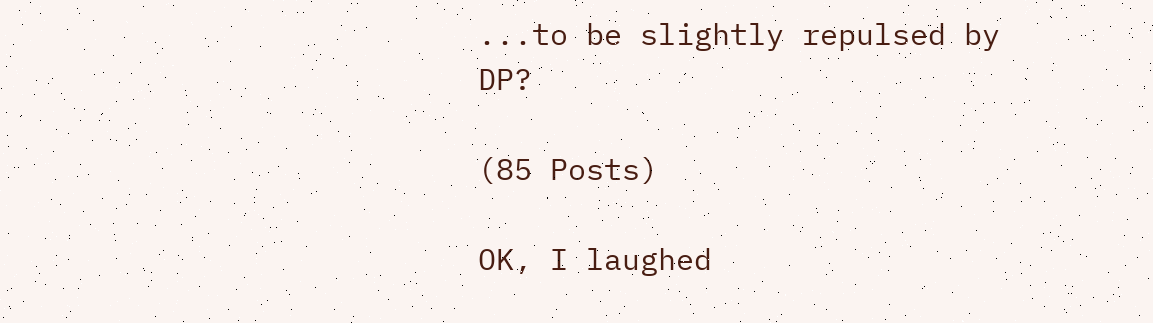...to be slightly repulsed by DP?

(85 Posts)

OK, I laughed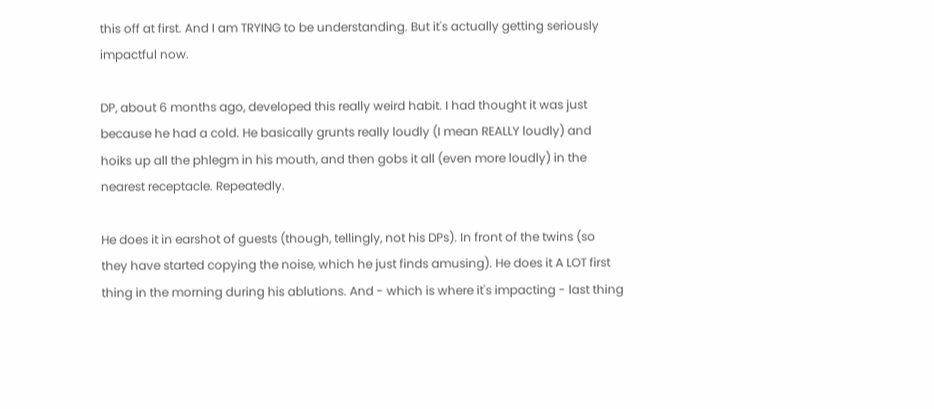this off at first. And I am TRYING to be understanding. But it's actually getting seriously impactful now.

DP, about 6 months ago, developed this really weird habit. I had thought it was just because he had a cold. He basically grunts really loudly (I mean REALLY loudly) and hoiks up all the phlegm in his mouth, and then gobs it all (even more loudly) in the nearest receptacle. Repeatedly.

He does it in earshot of guests (though, tellingly, not his DPs). In front of the twins (so they have started copying the noise, which he just finds amusing). He does it A LOT first thing in the morning during his ablutions. And - which is where it's impacting - last thing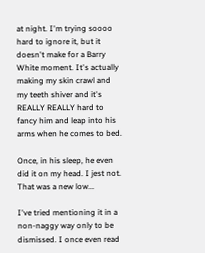at night. I'm trying soooo hard to ignore it, but it doesn't make for a Barry White moment. It's actually making my skin crawl and my teeth shiver and it's REALLY REALLY hard to fancy him and leap into his arms when he comes to bed.

Once, in his sleep, he even did it on my head. I jest not. That was a new low...

I've tried mentioning it in a non-naggy way only to be dismissed. I once even read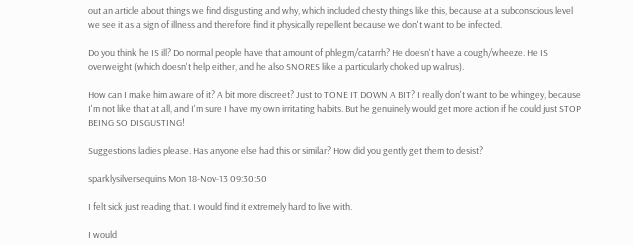out an article about things we find disgusting and why, which included chesty things like this, because at a subconscious level we see it as a sign of illness and therefore find it physically repellent because we don't want to be infected.

Do you think he IS ill? Do normal people have that amount of phlegm/catarrh? He doesn't have a cough/wheeze. He IS overweight (which doesn't help either, and he also SNORES like a particularly choked up walrus).

How can I make him aware of it? A bit more discreet? Just to TONE IT DOWN A BIT? I really don't want to be whingey, because I'm not like that at all, and I'm sure I have my own irritating habits. But he genuinely would get more action if he could just STOP BEING SO DISGUSTING!

Suggestions ladies please. Has anyone else had this or similar? How did you gently get them to desist?

sparklysilversequins Mon 18-Nov-13 09:30:50

I felt sick just reading that. I would find it extremely hard to live with.

I would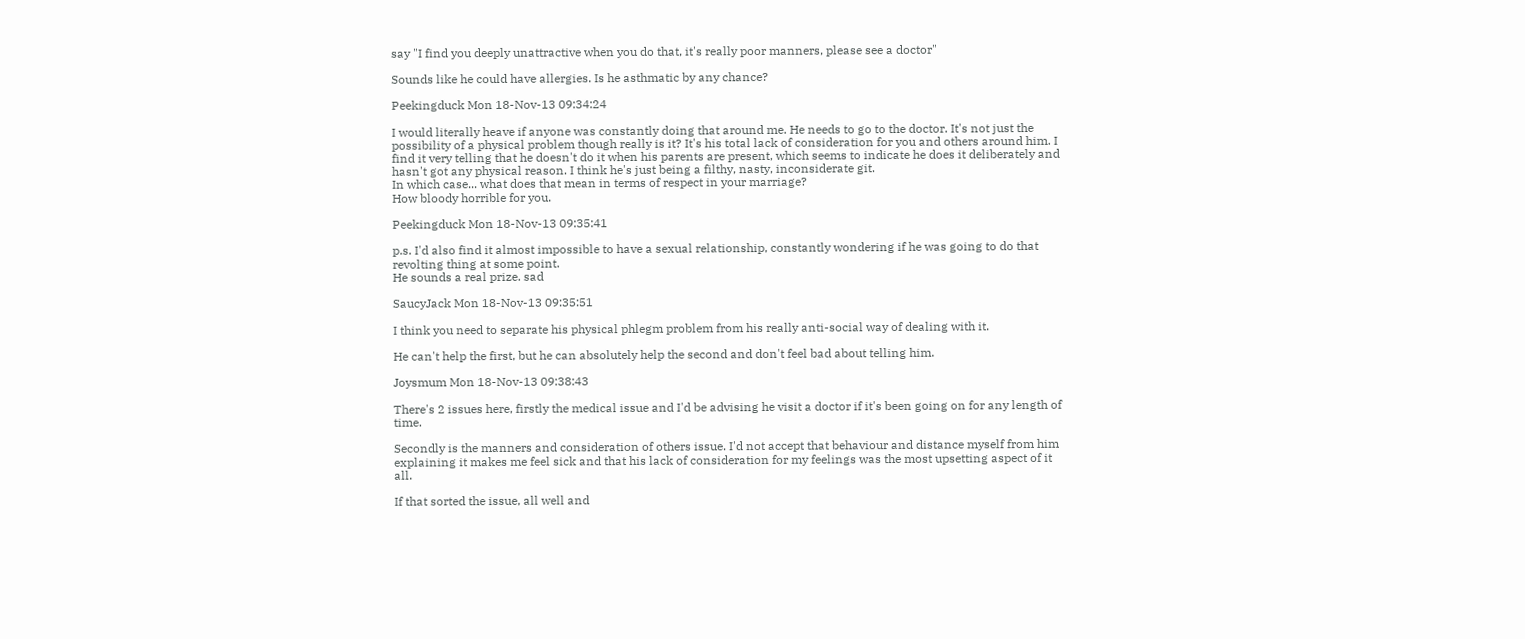say "I find you deeply unattractive when you do that, it's really poor manners, please see a doctor"

Sounds like he could have allergies. Is he asthmatic by any chance?

Peekingduck Mon 18-Nov-13 09:34:24

I would literally heave if anyone was constantly doing that around me. He needs to go to the doctor. It's not just the possibility of a physical problem though really is it? It's his total lack of consideration for you and others around him. I find it very telling that he doesn't do it when his parents are present, which seems to indicate he does it deliberately and hasn't got any physical reason. I think he's just being a filthy, nasty, inconsiderate git.
In which case... what does that mean in terms of respect in your marriage?
How bloody horrible for you.

Peekingduck Mon 18-Nov-13 09:35:41

p.s. I'd also find it almost impossible to have a sexual relationship, constantly wondering if he was going to do that revolting thing at some point.
He sounds a real prize. sad

SaucyJack Mon 18-Nov-13 09:35:51

I think you need to separate his physical phlegm problem from his really anti-social way of dealing with it.

He can't help the first, but he can absolutely help the second and don't feel bad about telling him.

Joysmum Mon 18-Nov-13 09:38:43

There's 2 issues here, firstly the medical issue and I'd be advising he visit a doctor if it's been going on for any length of time.

Secondly is the manners and consideration of others issue. I'd not accept that behaviour and distance myself from him explaining it makes me feel sick and that his lack of consideration for my feelings was the most upsetting aspect of it all.

If that sorted the issue, all well and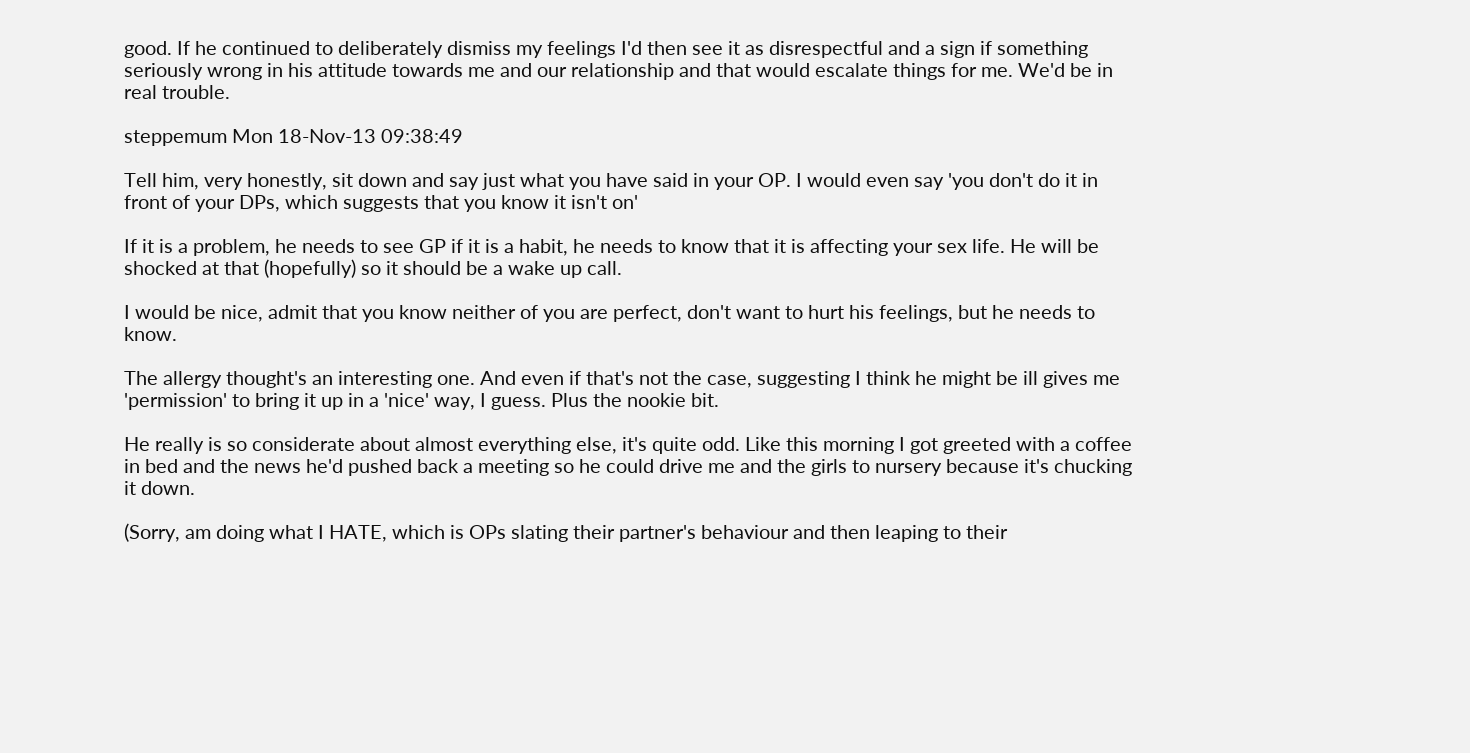good. If he continued to deliberately dismiss my feelings I'd then see it as disrespectful and a sign if something seriously wrong in his attitude towards me and our relationship and that would escalate things for me. We'd be in real trouble.

steppemum Mon 18-Nov-13 09:38:49

Tell him, very honestly, sit down and say just what you have said in your OP. I would even say 'you don't do it in front of your DPs, which suggests that you know it isn't on'

If it is a problem, he needs to see GP if it is a habit, he needs to know that it is affecting your sex life. He will be shocked at that (hopefully) so it should be a wake up call.

I would be nice, admit that you know neither of you are perfect, don't want to hurt his feelings, but he needs to know.

The allergy thought's an interesting one. And even if that's not the case, suggesting I think he might be ill gives me 'permission' to bring it up in a 'nice' way, I guess. Plus the nookie bit.

He really is so considerate about almost everything else, it's quite odd. Like this morning I got greeted with a coffee in bed and the news he'd pushed back a meeting so he could drive me and the girls to nursery because it's chucking it down.

(Sorry, am doing what I HATE, which is OPs slating their partner's behaviour and then leaping to their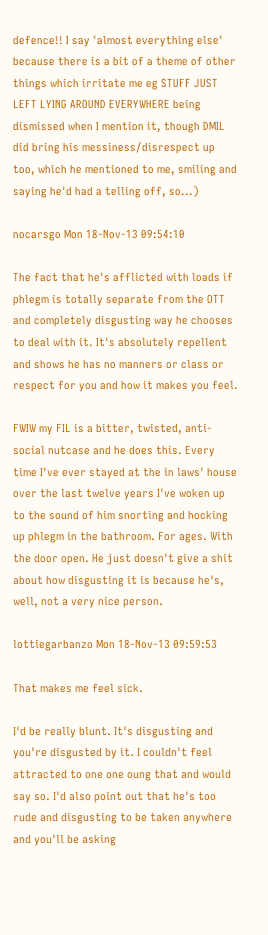defence!! I say 'almost everything else' because there is a bit of a theme of other things which irritate me eg STUFF JUST LEFT LYING AROUND EVERYWHERE being dismissed when I mention it, though DMIL did bring his messiness/disrespect up too, which he mentioned to me, smiling and saying he'd had a telling off, so...)

nocarsgo Mon 18-Nov-13 09:54:10

The fact that he's afflicted with loads if phlegm is totally separate from the OTT and completely disgusting way he chooses to deal with it. It's absolutely repellent and shows he has no manners or class or respect for you and how it makes you feel.

FWIW my FIL is a bitter, twisted, anti-social nutcase and he does this. Every time I've ever stayed at the in laws' house over the last twelve years I've woken up to the sound of him snorting and hocking up phlegm in the bathroom. For ages. With the door open. He just doesn't give a shit about how disgusting it is because he's, well, not a very nice person.

lottiegarbanzo Mon 18-Nov-13 09:59:53

That makes me feel sick.

I'd be really blunt. It's disgusting and you're disgusted by it. I couldn't feel attracted to one one oung that and would say so. I'd also point out that he's too rude and disgusting to be taken anywhere and you'll be asking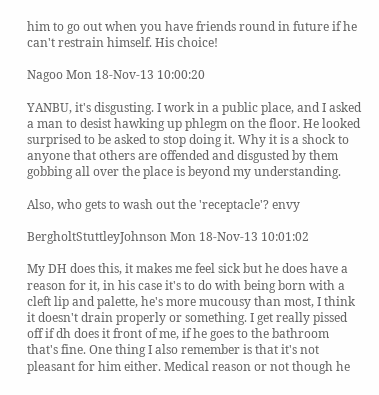him to go out when you have friends round in future if he can't restrain himself. His choice!

Nagoo Mon 18-Nov-13 10:00:20

YANBU, it's disgusting. I work in a public place, and I asked a man to desist hawking up phlegm on the floor. He looked surprised to be asked to stop doing it. Why it is a shock to anyone that others are offended and disgusted by them gobbing all over the place is beyond my understanding.

Also, who gets to wash out the 'receptacle'? envy

BergholtStuttleyJohnson Mon 18-Nov-13 10:01:02

My DH does this, it makes me feel sick but he does have a reason for it, in his case it's to do with being born with a cleft lip and palette, he's more mucousy than most, I think it doesn't drain properly or something. I get really pissed off if dh does it front of me, if he goes to the bathroom that's fine. One thing I also remember is that it's not pleasant for him either. Medical reason or not though he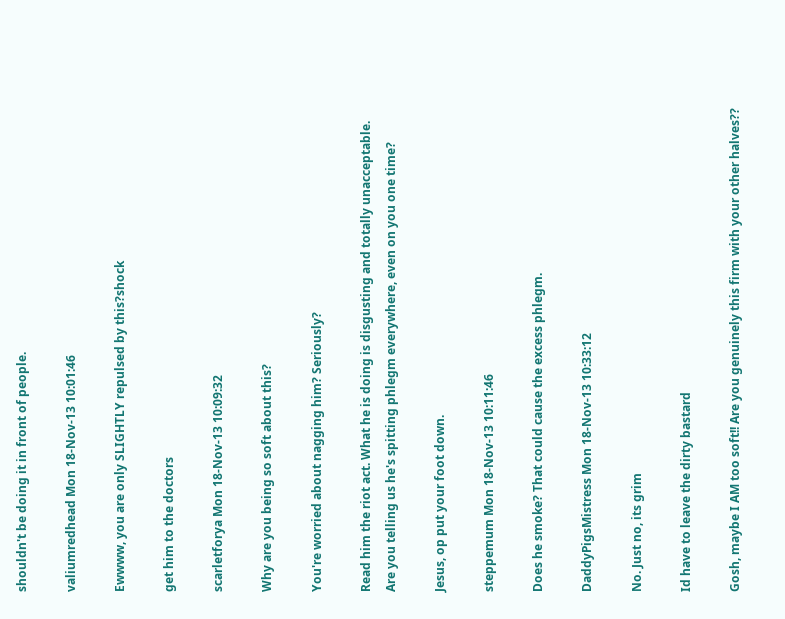shouldn't be doing it in front of people.

valiumredhead Mon 18-Nov-13 10:01:46

Ewwww, you are only SLIGHTLY repulsed by this?shock

get him to the doctors

scarletforya Mon 18-Nov-13 10:09:32

Why are you being so soft about this?

You're worried about nagging him? Seriously?

Read him the riot act. What he is doing is disgusting and totally unacceptable. Are you telling us he's spitting phlegm everywhere, even on you one time?

Jesus, op put your foot down.

steppemum Mon 18-Nov-13 10:11:46

Does he smoke? That could cause the excess phlegm.

DaddyPigsMistress Mon 18-Nov-13 10:33:12

No. Just no, its grim

Id have to leave the dirty bastard

Gosh, maybe I AM too soft!! Are you genuinely this firm with your other halves??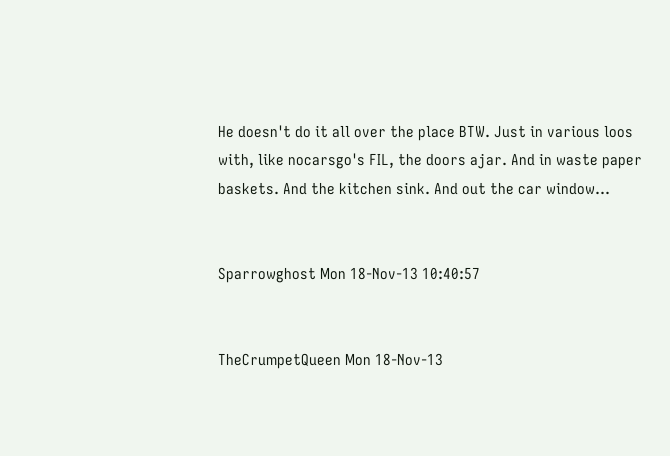He doesn't do it all over the place BTW. Just in various loos with, like nocarsgo's FIL, the doors ajar. And in waste paper baskets. And the kitchen sink. And out the car window...


Sparrowghost Mon 18-Nov-13 10:40:57


TheCrumpetQueen Mon 18-Nov-13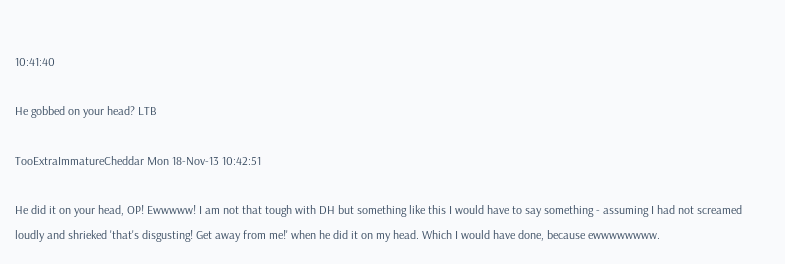10:41:40

He gobbed on your head? LTB

TooExtraImmatureCheddar Mon 18-Nov-13 10:42:51

He did it on your head, OP! Ewwwww! I am not that tough with DH but something like this I would have to say something - assuming I had not screamed loudly and shrieked 'that's disgusting! Get away from me!' when he did it on my head. Which I would have done, because ewwwwwwww.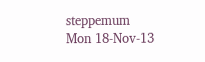steppemum Mon 18-Nov-13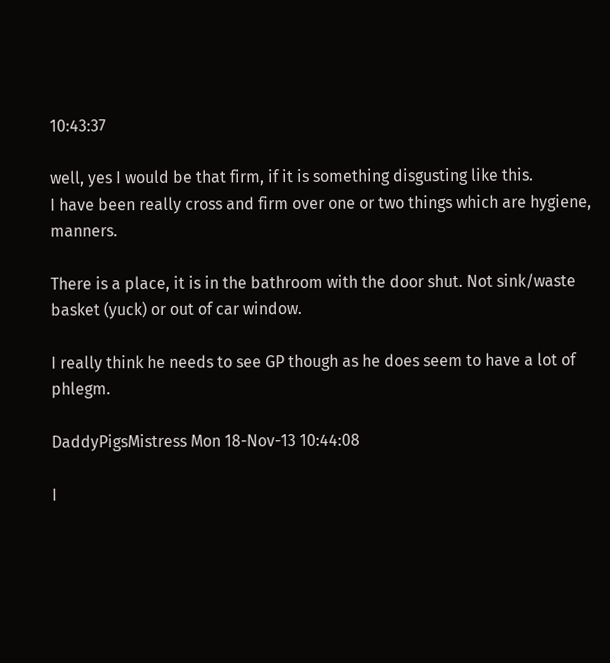10:43:37

well, yes I would be that firm, if it is something disgusting like this.
I have been really cross and firm over one or two things which are hygiene, manners.

There is a place, it is in the bathroom with the door shut. Not sink/waste basket (yuck) or out of car window.

I really think he needs to see GP though as he does seem to have a lot of phlegm.

DaddyPigsMistress Mon 18-Nov-13 10:44:08

I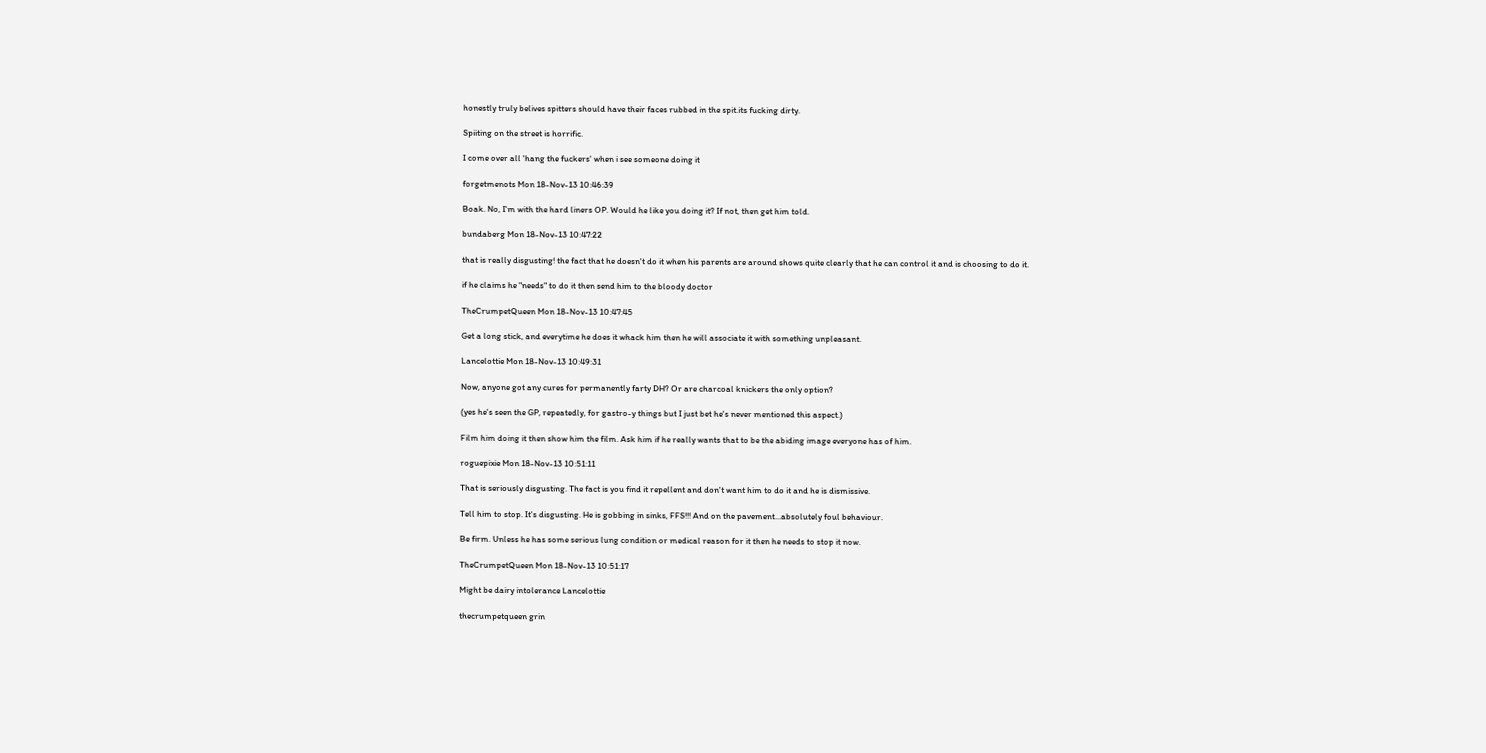honestly truly belives spitters should have their faces rubbed in the spit.its fucking dirty.

Spiiting on the street is horrific.

I come over all 'hang the fuckers' when i see someone doing it

forgetmenots Mon 18-Nov-13 10:46:39

Boak. No, I'm with the hard liners OP. Would he like you doing it? If not, then get him told.

bundaberg Mon 18-Nov-13 10:47:22

that is really disgusting! the fact that he doesn't do it when his parents are around shows quite clearly that he can control it and is choosing to do it.

if he claims he "needs" to do it then send him to the bloody doctor

TheCrumpetQueen Mon 18-Nov-13 10:47:45

Get a long stick, and everytime he does it whack him then he will associate it with something unpleasant.

Lancelottie Mon 18-Nov-13 10:49:31

Now, anyone got any cures for permanently farty DH? Or are charcoal knickers the only option?

(yes he's seen the GP, repeatedly, for gastro-y things but I just bet he's never mentioned this aspect.)

Film him doing it then show him the film. Ask him if he really wants that to be the abiding image everyone has of him.

roguepixie Mon 18-Nov-13 10:51:11

That is seriously disgusting. The fact is you find it repellent and don't want him to do it and he is dismissive.

Tell him to stop. It's disgusting. He is gobbing in sinks, FFS!!! And on the pavement...absolutely foul behaviour.

Be firm. Unless he has some serious lung condition or medical reason for it then he needs to stop it now.

TheCrumpetQueen Mon 18-Nov-13 10:51:17

Might be dairy intolerance Lancelottie

thecrumpetqueen grin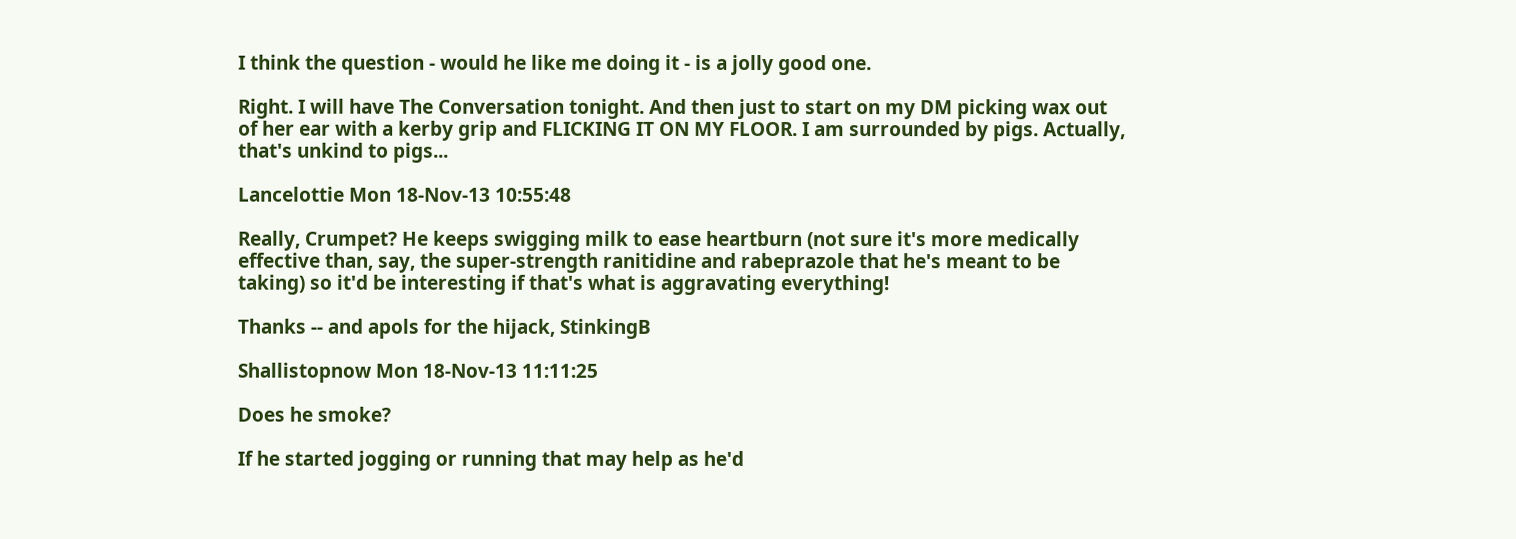I think the question - would he like me doing it - is a jolly good one.

Right. I will have The Conversation tonight. And then just to start on my DM picking wax out of her ear with a kerby grip and FLICKING IT ON MY FLOOR. I am surrounded by pigs. Actually, that's unkind to pigs...

Lancelottie Mon 18-Nov-13 10:55:48

Really, Crumpet? He keeps swigging milk to ease heartburn (not sure it's more medically effective than, say, the super-strength ranitidine and rabeprazole that he's meant to be taking) so it'd be interesting if that's what is aggravating everything!

Thanks -- and apols for the hijack, StinkingB

Shallistopnow Mon 18-Nov-13 11:11:25

Does he smoke?

If he started jogging or running that may help as he'd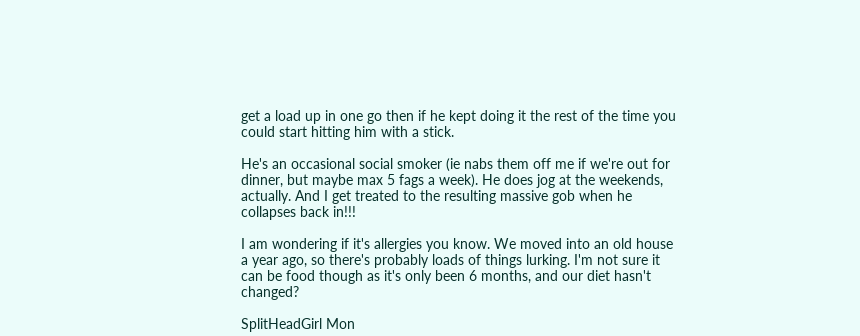get a load up in one go then if he kept doing it the rest of the time you could start hitting him with a stick.

He's an occasional social smoker (ie nabs them off me if we're out for dinner, but maybe max 5 fags a week). He does jog at the weekends, actually. And I get treated to the resulting massive gob when he collapses back in!!!

I am wondering if it's allergies you know. We moved into an old house a year ago, so there's probably loads of things lurking. I'm not sure it can be food though as it's only been 6 months, and our diet hasn't changed?

SplitHeadGirl Mon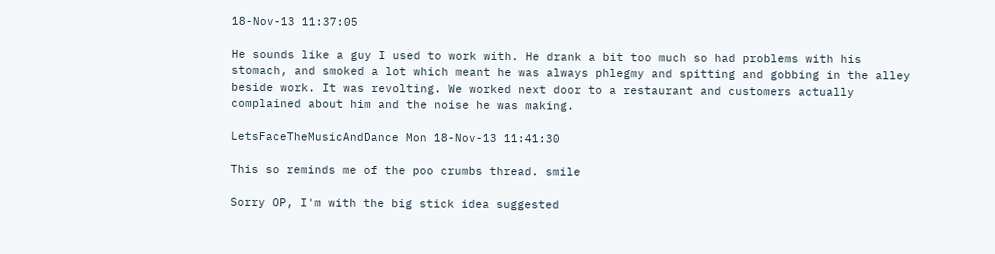18-Nov-13 11:37:05

He sounds like a guy I used to work with. He drank a bit too much so had problems with his stomach, and smoked a lot which meant he was always phlegmy and spitting and gobbing in the alley beside work. It was revolting. We worked next door to a restaurant and customers actually complained about him and the noise he was making.

LetsFaceTheMusicAndDance Mon 18-Nov-13 11:41:30

This so reminds me of the poo crumbs thread. smile

Sorry OP, I'm with the big stick idea suggested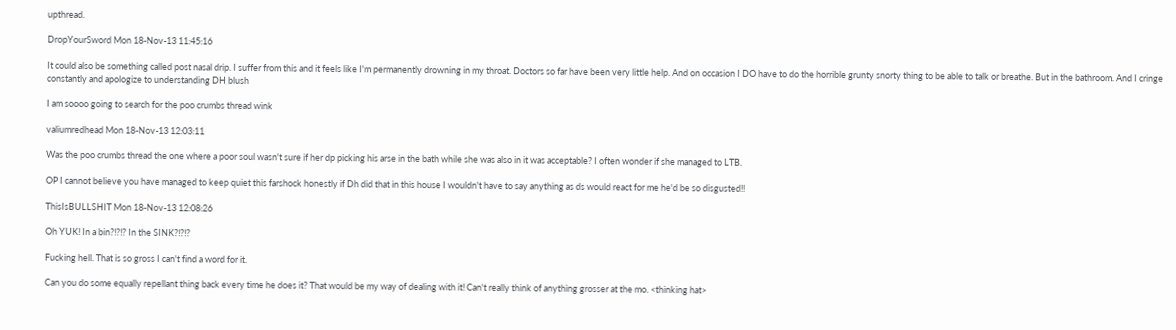upthread.

DropYourSword Mon 18-Nov-13 11:45:16

It could also be something called post nasal drip. I suffer from this and it feels like I'm permanently drowning in my throat. Doctors so far have been very little help. And on occasion I DO have to do the horrible grunty snorty thing to be able to talk or breathe. But in the bathroom. And I cringe constantly and apologize to understanding DH blush

I am soooo going to search for the poo crumbs thread wink

valiumredhead Mon 18-Nov-13 12:03:11

Was the poo crumbs thread the one where a poor soul wasn't sure if her dp picking his arse in the bath while she was also in it was acceptable? I often wonder if she managed to LTB.

OP I cannot believe you have managed to keep quiet this farshock honestly if Dh did that in this house I wouldn't have to say anything as ds would react for me he'd be so disgusted!!

ThisIsBULLSHIT Mon 18-Nov-13 12:08:26

Oh YUK! In a bin?!?!? In the SINK?!?!?

Fucking hell. That is so gross I can't find a word for it.

Can you do some equally repellant thing back every time he does it? That would be my way of dealing with it! Can't really think of anything grosser at the mo. <thinking hat>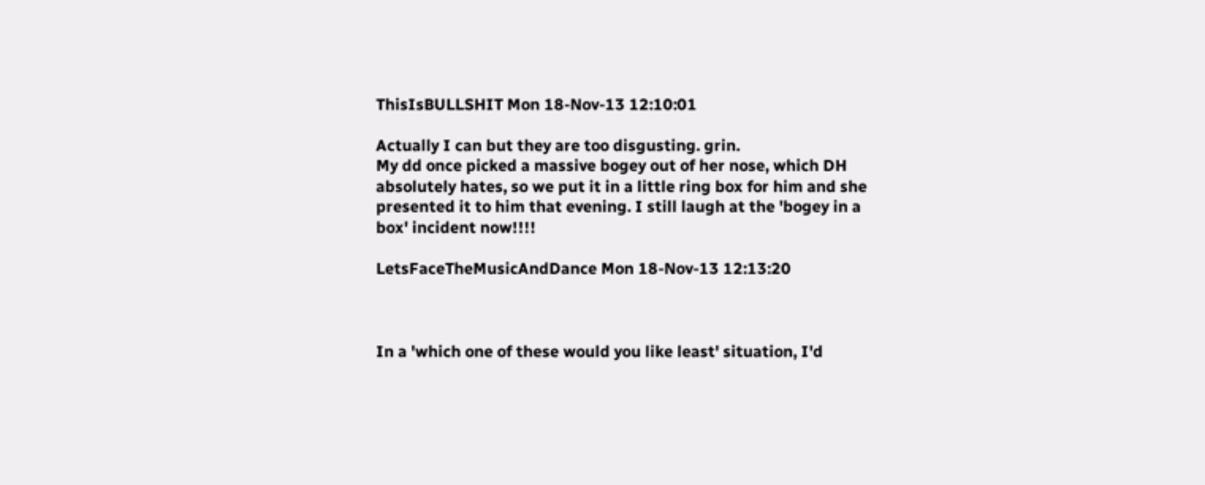ThisIsBULLSHIT Mon 18-Nov-13 12:10:01

Actually I can but they are too disgusting. grin.
My dd once picked a massive bogey out of her nose, which DH absolutely hates, so we put it in a little ring box for him and she presented it to him that evening. I still laugh at the 'bogey in a box' incident now!!!!

LetsFaceTheMusicAndDance Mon 18-Nov-13 12:13:20



In a 'which one of these would you like least' situation, I'd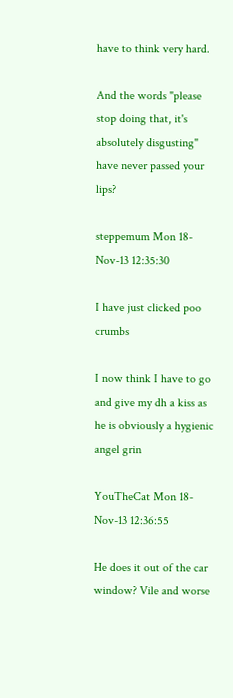have to think very hard.

And the words "please stop doing that, it's absolutely disgusting" have never passed your lips?

steppemum Mon 18-Nov-13 12:35:30

I have just clicked poo crumbs

I now think I have to go and give my dh a kiss as he is obviously a hygienic angel grin

YouTheCat Mon 18-Nov-13 12:36:55

He does it out of the car window? Vile and worse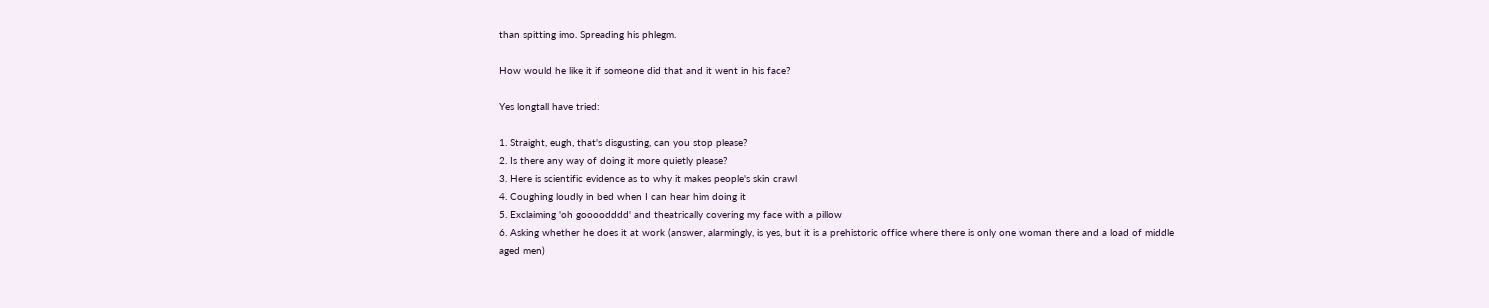than spitting imo. Spreading his phlegm.

How would he like it if someone did that and it went in his face?

Yes longtall have tried:

1. Straight, eugh, that's disgusting, can you stop please?
2. Is there any way of doing it more quietly please?
3. Here is scientific evidence as to why it makes people's skin crawl
4. Coughing loudly in bed when I can hear him doing it
5. Exclaiming 'oh goooodddd' and theatrically covering my face with a pillow
6. Asking whether he does it at work (answer, alarmingly, is yes, but it is a prehistoric office where there is only one woman there and a load of middle aged men)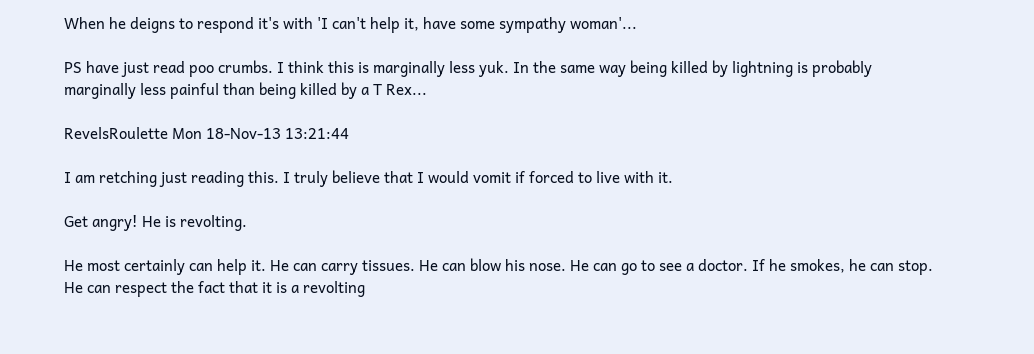When he deigns to respond it's with 'I can't help it, have some sympathy woman'...

PS have just read poo crumbs. I think this is marginally less yuk. In the same way being killed by lightning is probably marginally less painful than being killed by a T Rex...

RevelsRoulette Mon 18-Nov-13 13:21:44

I am retching just reading this. I truly believe that I would vomit if forced to live with it.

Get angry! He is revolting.

He most certainly can help it. He can carry tissues. He can blow his nose. He can go to see a doctor. If he smokes, he can stop. He can respect the fact that it is a revolting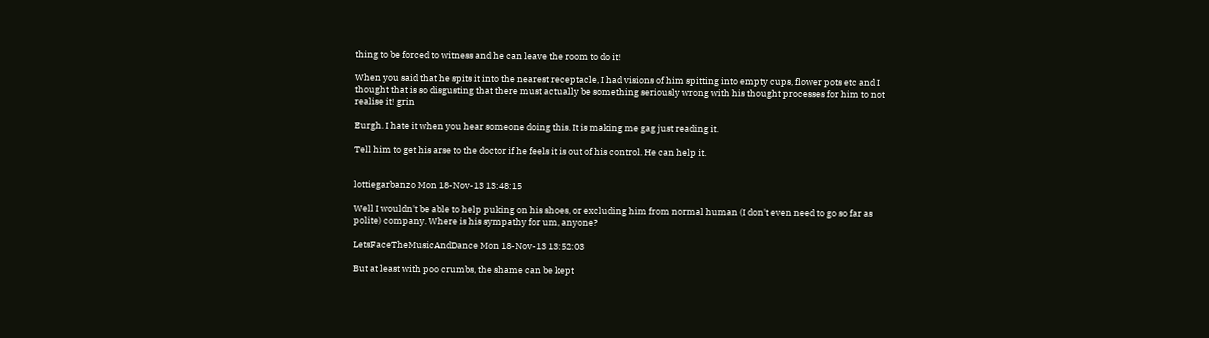thing to be forced to witness and he can leave the room to do it!

When you said that he spits it into the nearest receptacle, I had visions of him spitting into empty cups, flower pots etc and I thought that is so disgusting that there must actually be something seriously wrong with his thought processes for him to not realise it! grin

Eurgh. I hate it when you hear someone doing this. It is making me gag just reading it.

Tell him to get his arse to the doctor if he feels it is out of his control. He can help it.


lottiegarbanzo Mon 18-Nov-13 13:48:15

Well I wouldn't be able to help puking on his shoes, or excluding him from normal human (I don't even need to go so far as polite) company. Where is his sympathy for um, anyone?

LetsFaceTheMusicAndDance Mon 18-Nov-13 13:52:03

But at least with poo crumbs, the shame can be kept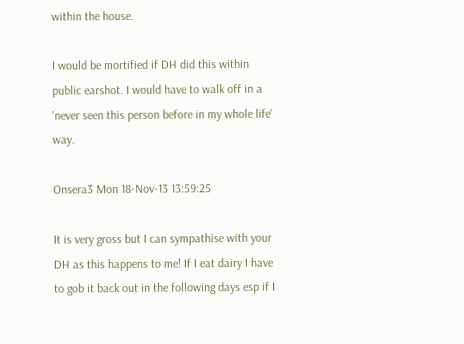within the house.

I would be mortified if DH did this within public earshot. I would have to walk off in a 'never seen this person before in my whole life' way.

Onsera3 Mon 18-Nov-13 13:59:25

It is very gross but I can sympathise with your DH as this happens to me! If I eat dairy I have to gob it back out in the following days esp if I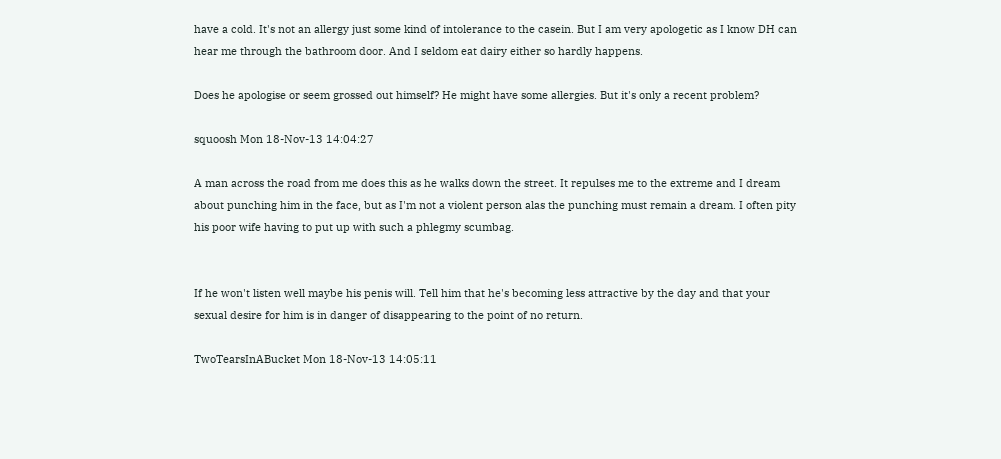have a cold. It's not an allergy just some kind of intolerance to the casein. But I am very apologetic as I know DH can hear me through the bathroom door. And I seldom eat dairy either so hardly happens.

Does he apologise or seem grossed out himself? He might have some allergies. But it's only a recent problem?

squoosh Mon 18-Nov-13 14:04:27

A man across the road from me does this as he walks down the street. It repulses me to the extreme and I dream about punching him in the face, but as I'm not a violent person alas the punching must remain a dream. I often pity his poor wife having to put up with such a phlegmy scumbag.


If he won't listen well maybe his penis will. Tell him that he's becoming less attractive by the day and that your sexual desire for him is in danger of disappearing to the point of no return.

TwoTearsInABucket Mon 18-Nov-13 14:05:11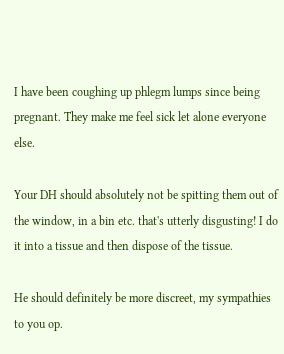I have been coughing up phlegm lumps since being pregnant. They make me feel sick let alone everyone else.

Your DH should absolutely not be spitting them out of the window, in a bin etc. that's utterly disgusting! I do it into a tissue and then dispose of the tissue.

He should definitely be more discreet, my sympathies to you op.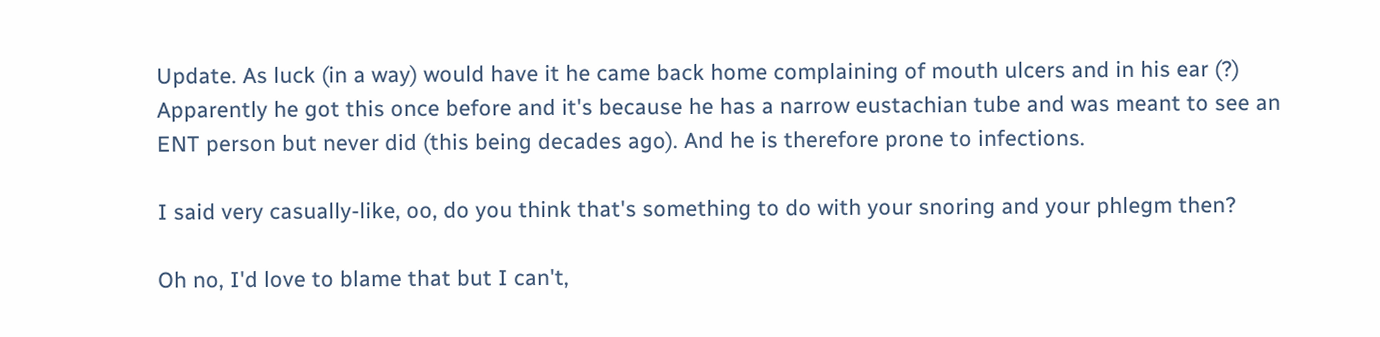Update. As luck (in a way) would have it he came back home complaining of mouth ulcers and in his ear (?) Apparently he got this once before and it's because he has a narrow eustachian tube and was meant to see an ENT person but never did (this being decades ago). And he is therefore prone to infections.

I said very casually-like, oo, do you think that's something to do with your snoring and your phlegm then?

Oh no, I'd love to blame that but I can't,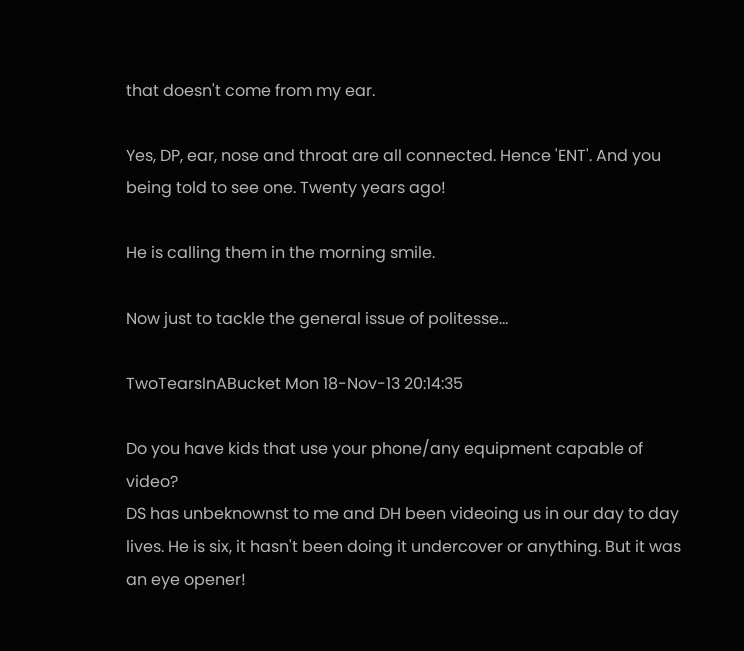that doesn't come from my ear.

Yes, DP, ear, nose and throat are all connected. Hence 'ENT'. And you being told to see one. Twenty years ago!

He is calling them in the morning smile.

Now just to tackle the general issue of politesse...

TwoTearsInABucket Mon 18-Nov-13 20:14:35

Do you have kids that use your phone/any equipment capable of video?
DS has unbeknownst to me and DH been videoing us in our day to day lives. He is six, it hasn't been doing it undercover or anything. But it was an eye opener!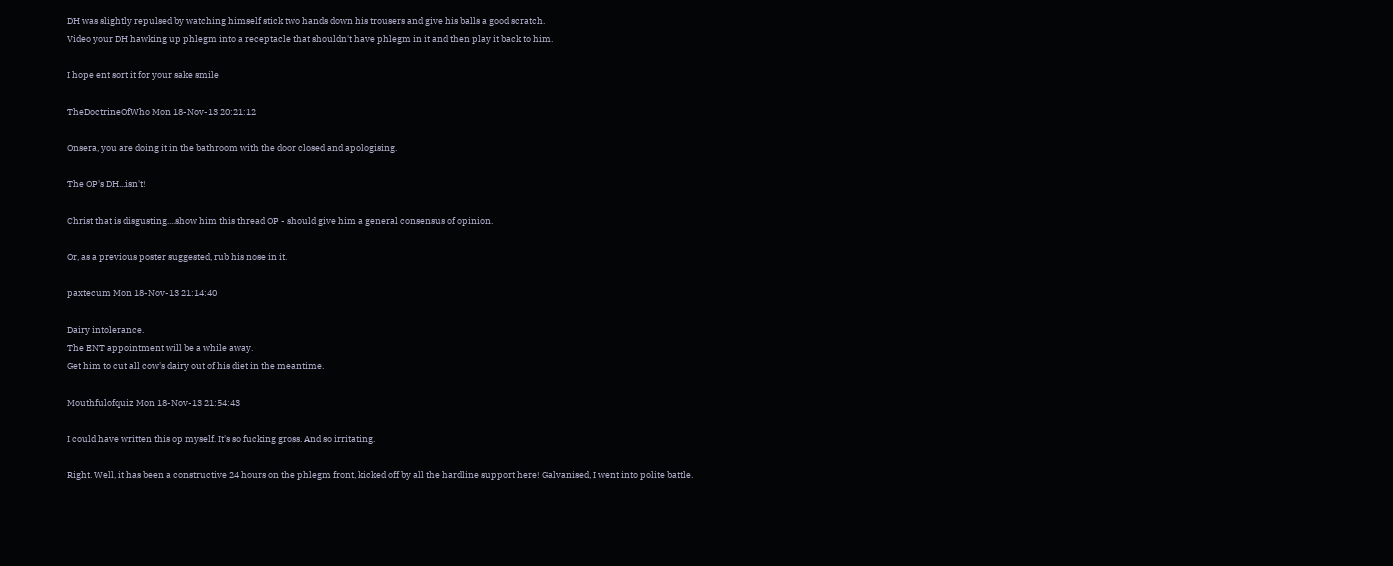DH was slightly repulsed by watching himself stick two hands down his trousers and give his balls a good scratch.
Video your DH hawking up phlegm into a receptacle that shouldn't have phlegm in it and then play it back to him.

I hope ent sort it for your sake smile

TheDoctrineOfWho Mon 18-Nov-13 20:21:12

Onsera, you are doing it in the bathroom with the door closed and apologising.

The OP's DH...isn't!

Christ that is disgusting....show him this thread OP - should give him a general consensus of opinion.

Or, as a previous poster suggested, rub his nose in it.

paxtecum Mon 18-Nov-13 21:14:40

Dairy intolerance.
The ENT appointment will be a while away.
Get him to cut all cow's dairy out of his diet in the meantime.

Mouthfulofquiz Mon 18-Nov-13 21:54:43

I could have written this op myself. It's so fucking gross. And so irritating.

Right. Well, it has been a constructive 24 hours on the phlegm front, kicked off by all the hardline support here! Galvanised, I went into polite battle.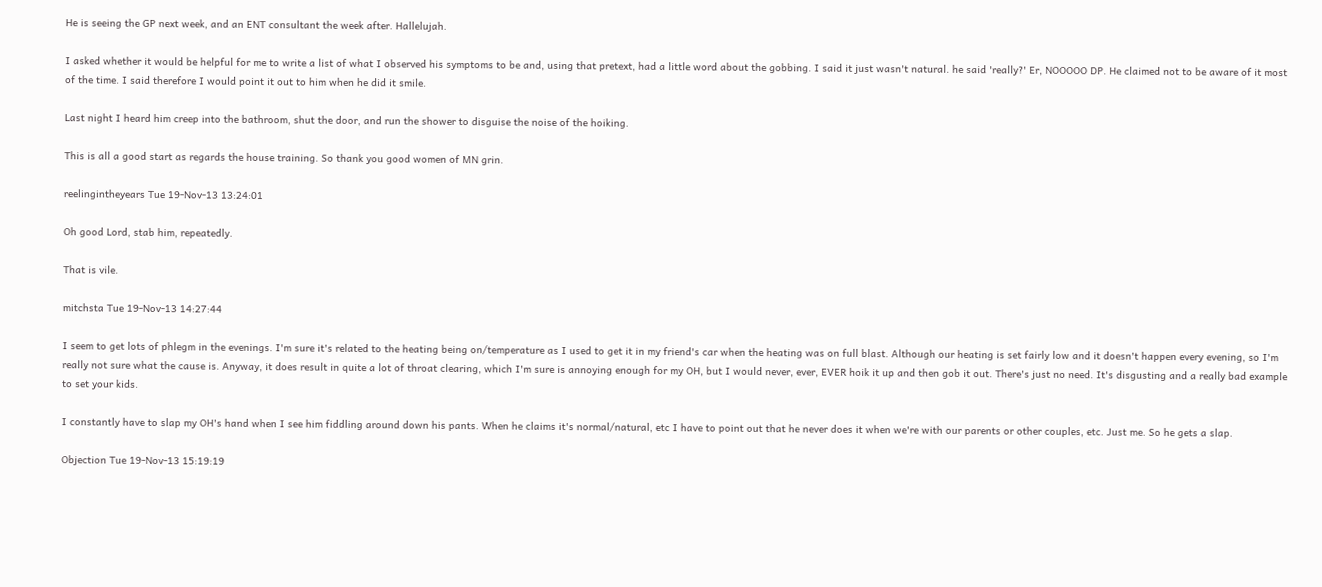He is seeing the GP next week, and an ENT consultant the week after. Hallelujah.

I asked whether it would be helpful for me to write a list of what I observed his symptoms to be and, using that pretext, had a little word about the gobbing. I said it just wasn't natural. he said 'really?' Er, NOOOOO DP. He claimed not to be aware of it most of the time. I said therefore I would point it out to him when he did it smile.

Last night I heard him creep into the bathroom, shut the door, and run the shower to disguise the noise of the hoiking.

This is all a good start as regards the house training. So thank you good women of MN grin.

reelingintheyears Tue 19-Nov-13 13:24:01

Oh good Lord, stab him, repeatedly.

That is vile.

mitchsta Tue 19-Nov-13 14:27:44

I seem to get lots of phlegm in the evenings. I'm sure it's related to the heating being on/temperature as I used to get it in my friend's car when the heating was on full blast. Although our heating is set fairly low and it doesn't happen every evening, so I'm really not sure what the cause is. Anyway, it does result in quite a lot of throat clearing, which I'm sure is annoying enough for my OH, but I would never, ever, EVER hoik it up and then gob it out. There's just no need. It's disgusting and a really bad example to set your kids.

I constantly have to slap my OH's hand when I see him fiddling around down his pants. When he claims it's normal/natural, etc I have to point out that he never does it when we're with our parents or other couples, etc. Just me. So he gets a slap.

Objection Tue 19-Nov-13 15:19:19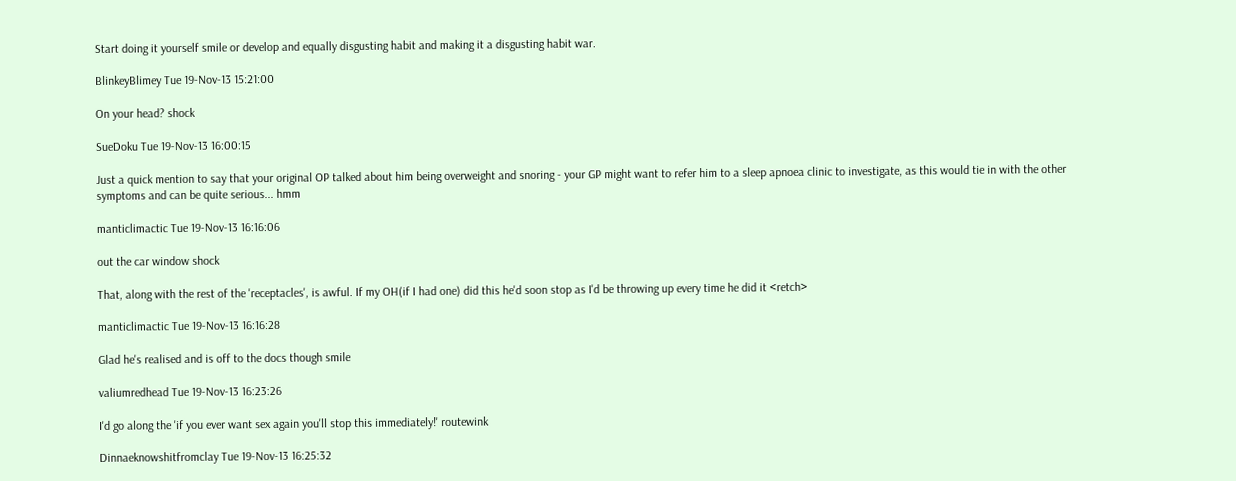Start doing it yourself smile or develop and equally disgusting habit and making it a disgusting habit war.

BlinkeyBlimey Tue 19-Nov-13 15:21:00

On your head? shock

SueDoku Tue 19-Nov-13 16:00:15

Just a quick mention to say that your original OP talked about him being overweight and snoring - your GP might want to refer him to a sleep apnoea clinic to investigate, as this would tie in with the other symptoms and can be quite serious... hmm

manticlimactic Tue 19-Nov-13 16:16:06

out the car window shock

That, along with the rest of the 'receptacles', is awful. If my OH(if I had one) did this he'd soon stop as I'd be throwing up every time he did it <retch>

manticlimactic Tue 19-Nov-13 16:16:28

Glad he's realised and is off to the docs though smile

valiumredhead Tue 19-Nov-13 16:23:26

I'd go along the 'if you ever want sex again you'll stop this immediately!' routewink

Dinnaeknowshitfromclay Tue 19-Nov-13 16:25:32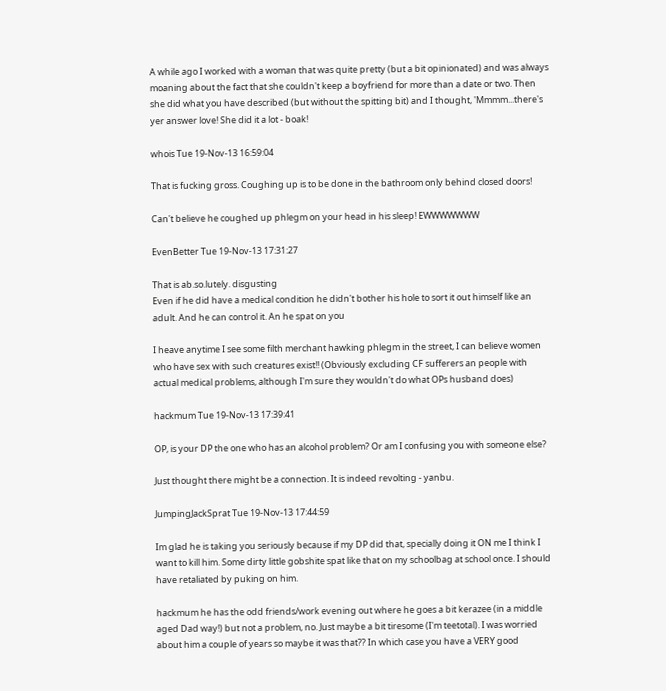A while ago I worked with a woman that was quite pretty (but a bit opinionated) and was always moaning about the fact that she couldn't keep a boyfriend for more than a date or two. Then she did what you have described (but without the spitting bit) and I thought, 'Mmmm...there's yer answer love! She did it a lot - boak!

whois Tue 19-Nov-13 16:59:04

That is fucking gross. Coughing up is to be done in the bathroom only behind closed doors!

Can't believe he coughed up phlegm on your head in his sleep! EWWWWWWW

EvenBetter Tue 19-Nov-13 17:31:27

That is ab.so.lutely. disgusting
Even if he did have a medical condition he didn't bother his hole to sort it out himself like an adult. And he can control it. An he spat on you

I heave anytime I see some filth merchant hawking phlegm in the street, I can believe women who have sex with such creatures exist!! (Obviously excluding CF sufferers an people with actual medical problems, although I'm sure they wouldn't do what OPs husband does)

hackmum Tue 19-Nov-13 17:39:41

OP, is your DP the one who has an alcohol problem? Or am I confusing you with someone else?

Just thought there might be a connection. It is indeed revolting - yanbu.

JumpingJackSprat Tue 19-Nov-13 17:44:59

Im glad he is taking you seriously because if my DP did that, specially doing it ON me I think I want to kill him. Some dirty little gobshite spat like that on my schoolbag at school once. I should have retaliated by puking on him.

hackmum he has the odd friends/work evening out where he goes a bit kerazee (in a middle aged Dad way!) but not a problem, no. Just maybe a bit tiresome (I'm teetotal). I was worried about him a couple of years so maybe it was that?? In which case you have a VERY good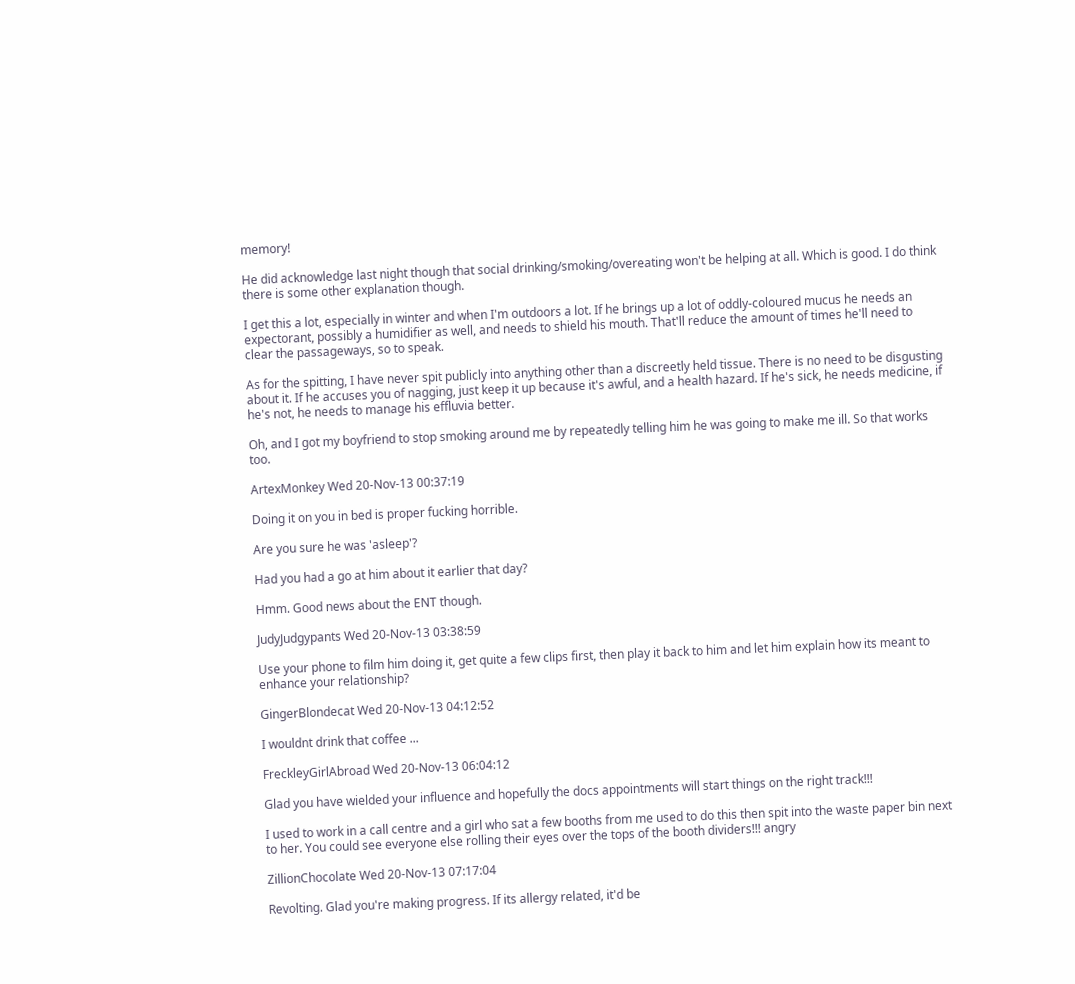memory!

He did acknowledge last night though that social drinking/smoking/overeating won't be helping at all. Which is good. I do think there is some other explanation though.

I get this a lot, especially in winter and when I'm outdoors a lot. If he brings up a lot of oddly-coloured mucus he needs an expectorant, possibly a humidifier as well, and needs to shield his mouth. That'll reduce the amount of times he'll need to clear the passageways, so to speak.

As for the spitting, I have never spit publicly into anything other than a discreetly held tissue. There is no need to be disgusting about it. If he accuses you of nagging, just keep it up because it's awful, and a health hazard. If he's sick, he needs medicine, if he's not, he needs to manage his effluvia better.

Oh, and I got my boyfriend to stop smoking around me by repeatedly telling him he was going to make me ill. So that works too.

ArtexMonkey Wed 20-Nov-13 00:37:19

Doing it on you in bed is proper fucking horrible.

Are you sure he was 'asleep'?

Had you had a go at him about it earlier that day?

Hmm. Good news about the ENT though.

JudyJudgypants Wed 20-Nov-13 03:38:59

Use your phone to film him doing it, get quite a few clips first, then play it back to him and let him explain how its meant to enhance your relationship?

GingerBlondecat Wed 20-Nov-13 04:12:52

I wouldnt drink that coffee ...

FreckleyGirlAbroad Wed 20-Nov-13 06:04:12

Glad you have wielded your influence and hopefully the docs appointments will start things on the right track!!!

I used to work in a call centre and a girl who sat a few booths from me used to do this then spit into the waste paper bin next to her. You could see everyone else rolling their eyes over the tops of the booth dividers!!! angry

ZillionChocolate Wed 20-Nov-13 07:17:04

Revolting. Glad you're making progress. If its allergy related, it'd be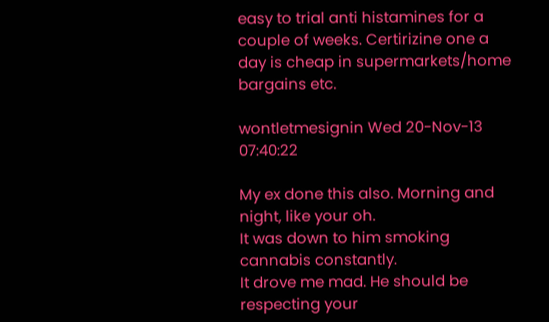easy to trial anti histamines for a couple of weeks. Certirizine one a day is cheap in supermarkets/home bargains etc.

wontletmesignin Wed 20-Nov-13 07:40:22

My ex done this also. Morning and night, like your oh.
It was down to him smoking cannabis constantly.
It drove me mad. He should be respecting your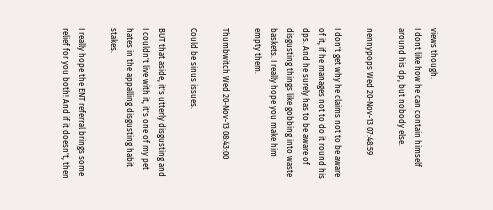views though.
I dont like how he can contain himself around his dp, but nobody else.

nennypops Wed 20-Nov-13 07:48:59

I don't get why he claims not to be aware of it, if he manages not to do it round his dps. And he surely has to be aware of disgusting things like gobbing into waste baskets. I really hope you make him empty them.

Thumbwitch Wed 20-Nov-13 08:43:00

Could be sinus issues.

BUT that aside, it's utterly disgusting and I couldn't live with it, it's one of my pet hates in the appalling disgusting habit stakes.

I really hope the ENT referral brings some relief for you both! And if it doesn't, then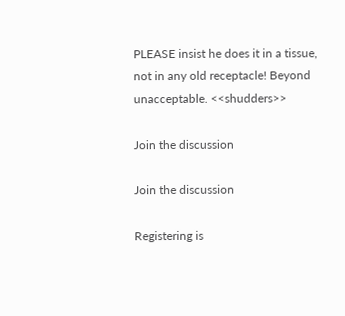PLEASE insist he does it in a tissue, not in any old receptacle! Beyond unacceptable. <<shudders>>

Join the discussion

Join the discussion

Registering is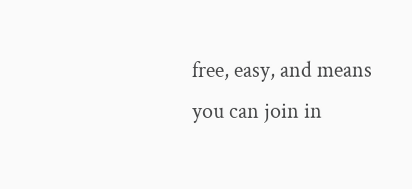free, easy, and means you can join in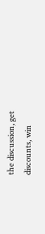the discussion, get discounts, win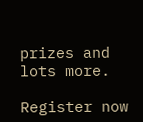prizes and lots more.

Register now